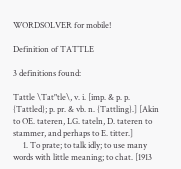WORDSOLVER for mobile!

Definition of TATTLE

3 definitions found:

Tattle \Tat"tle\, v. i. [imp. & p. p. {Tattled}; p. pr. & vb. n. {Tattling}.] [Akin to OE. tateren, LG. tateln, D. tateren to stammer, and perhaps to E. titter.]
     1. To prate; to talk idly; to use many words with little meaning; to chat. [1913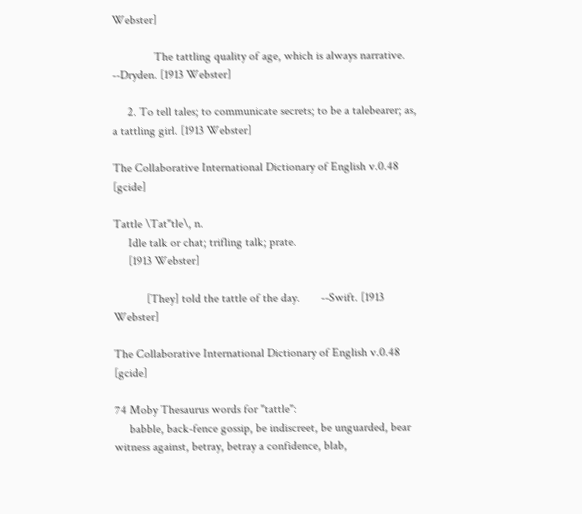Webster]

              The tattling quality of age, which is always narrative.                            --Dryden. [1913 Webster]

     2. To tell tales; to communicate secrets; to be a talebearer; as, a tattling girl. [1913 Webster]

The Collaborative International Dictionary of English v.0.48 [gcide]

Tattle \Tat"tle\, n.
     Idle talk or chat; trifling talk; prate.
     [1913 Webster]

           [They] told the tattle of the day.       --Swift. [1913 Webster]

The Collaborative International Dictionary of English v.0.48 [gcide]

74 Moby Thesaurus words for "tattle":
     babble, back-fence gossip, be indiscreet, be unguarded, bear witness against, betray, betray a confidence, blab,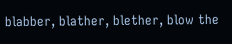blabber, blather, blether, blow the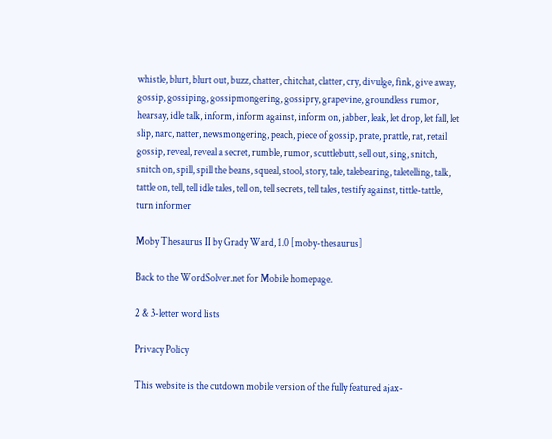whistle, blurt, blurt out, buzz, chatter, chitchat, clatter, cry, divulge, fink, give away, gossip, gossiping, gossipmongering, gossipry, grapevine, groundless rumor, hearsay, idle talk, inform, inform against, inform on, jabber, leak, let drop, let fall, let slip, narc, natter, newsmongering, peach, piece of gossip, prate, prattle, rat, retail gossip, reveal, reveal a secret, rumble, rumor, scuttlebutt, sell out, sing, snitch, snitch on, spill, spill the beans, squeal, stool, story, tale, talebearing, taletelling, talk, tattle on, tell, tell idle tales, tell on, tell secrets, tell tales, testify against, tittle-tattle, turn informer

Moby Thesaurus II by Grady Ward, 1.0 [moby-thesaurus]

Back to the WordSolver.net for Mobile homepage.

2 & 3-letter word lists

Privacy Policy

This website is the cutdown mobile version of the fully featured ajax-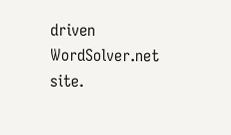driven WordSolver.net site.